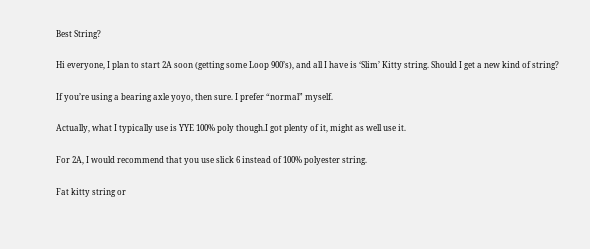Best String?

Hi everyone, I plan to start 2A soon (getting some Loop 900’s), and all I have is ‘Slim’ Kitty string. Should I get a new kind of string?

If you’re using a bearing axle yoyo, then sure. I prefer “normal” myself.

Actually, what I typically use is YYE 100% poly though.I got plenty of it, might as well use it.

For 2A, I would recommend that you use slick 6 instead of 100% polyester string.

Fat kitty string or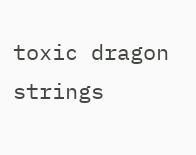toxic dragon strings